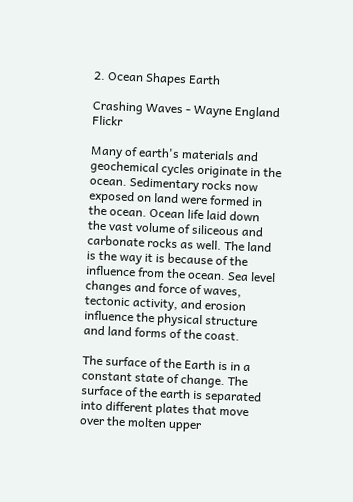2. Ocean Shapes Earth

Crashing Waves - Wayne England Flickr

Many of earth's materials and geochemical cycles originate in the ocean. Sedimentary rocks now exposed on land were formed in the ocean. Ocean life laid down the vast volume of siliceous and carbonate rocks as well. The land is the way it is because of the influence from the ocean. Sea level changes and force of waves, tectonic activity, and erosion influence the physical structure and land forms of the coast.

The surface of the Earth is in a constant state of change. The surface of the earth is separated into different plates that move over the molten upper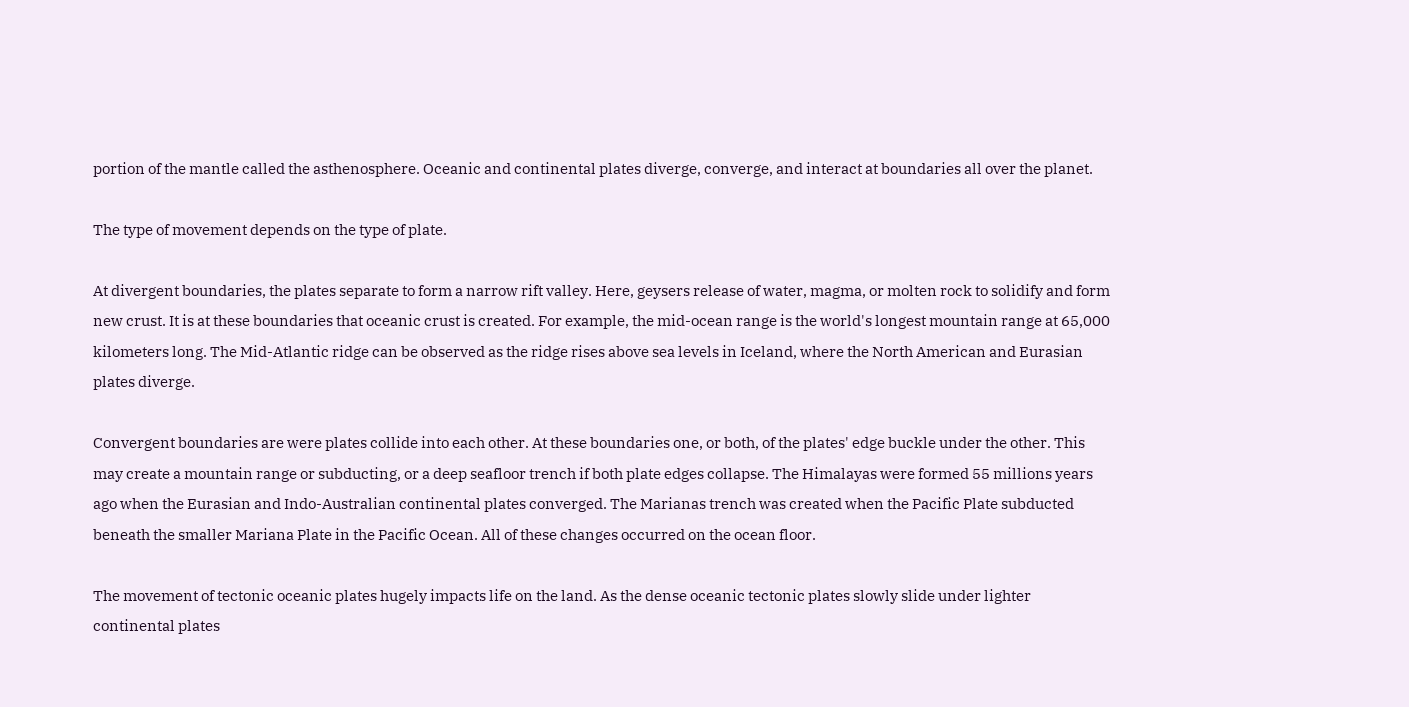portion of the mantle called the asthenosphere. Oceanic and continental plates diverge, converge, and interact at boundaries all over the planet.

The type of movement depends on the type of plate.

At divergent boundaries, the plates separate to form a narrow rift valley. Here, geysers release of water, magma, or molten rock to solidify and form new crust. It is at these boundaries that oceanic crust is created. For example, the mid-ocean range is the world's longest mountain range at 65,000 kilometers long. The Mid-Atlantic ridge can be observed as the ridge rises above sea levels in Iceland, where the North American and Eurasian plates diverge.

Convergent boundaries are were plates collide into each other. At these boundaries one, or both, of the plates' edge buckle under the other. This may create a mountain range or subducting, or a deep seafloor trench if both plate edges collapse. The Himalayas were formed 55 millions years ago when the Eurasian and Indo-Australian continental plates converged. The Marianas trench was created when the Pacific Plate subducted beneath the smaller Mariana Plate in the Pacific Ocean. All of these changes occurred on the ocean floor.

The movement of tectonic oceanic plates hugely impacts life on the land. As the dense oceanic tectonic plates slowly slide under lighter continental plates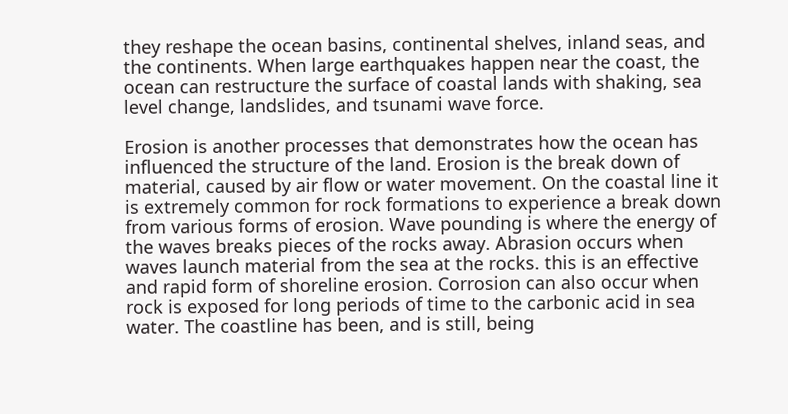they reshape the ocean basins, continental shelves, inland seas, and the continents. When large earthquakes happen near the coast, the ocean can restructure the surface of coastal lands with shaking, sea level change, landslides, and tsunami wave force.

Erosion is another processes that demonstrates how the ocean has influenced the structure of the land. Erosion is the break down of material, caused by air flow or water movement. On the coastal line it is extremely common for rock formations to experience a break down from various forms of erosion. Wave pounding is where the energy of the waves breaks pieces of the rocks away. Abrasion occurs when waves launch material from the sea at the rocks. this is an effective and rapid form of shoreline erosion. Corrosion can also occur when rock is exposed for long periods of time to the carbonic acid in sea water. The coastline has been, and is still, being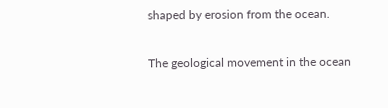shaped by erosion from the ocean.

The geological movement in the ocean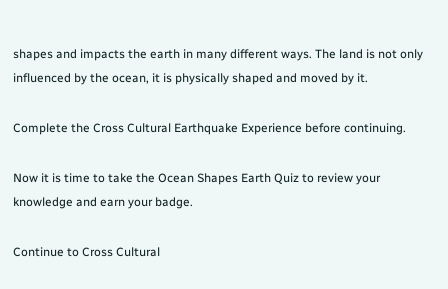shapes and impacts the earth in many different ways. The land is not only influenced by the ocean, it is physically shaped and moved by it.

Complete the Cross Cultural Earthquake Experience before continuing.

Now it is time to take the Ocean Shapes Earth Quiz to review your knowledge and earn your badge.

Continue to Cross Cultural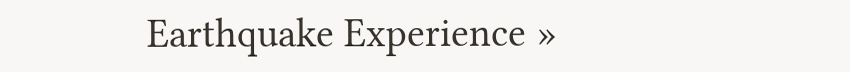Earthquake Experience »